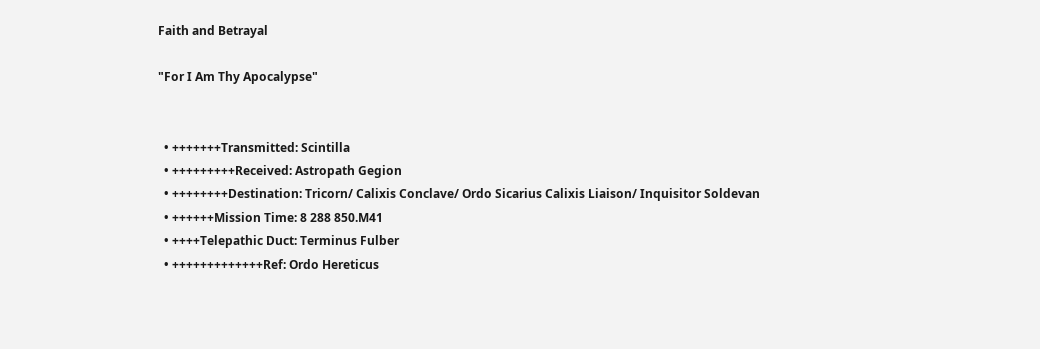Faith and Betrayal

"For I Am Thy Apocalypse"


  • +++++++Transmitted: Scintilla
  • +++++++++Received: Astropath Gegion
  • ++++++++Destination: Tricorn/ Calixis Conclave/ Ordo Sicarius Calixis Liaison/ Inquisitor Soldevan
  • ++++++Mission Time: 8 288 850.M41
  • ++++Telepathic Duct: Terminus Fulber
  • +++++++++++++Ref: Ordo Hereticus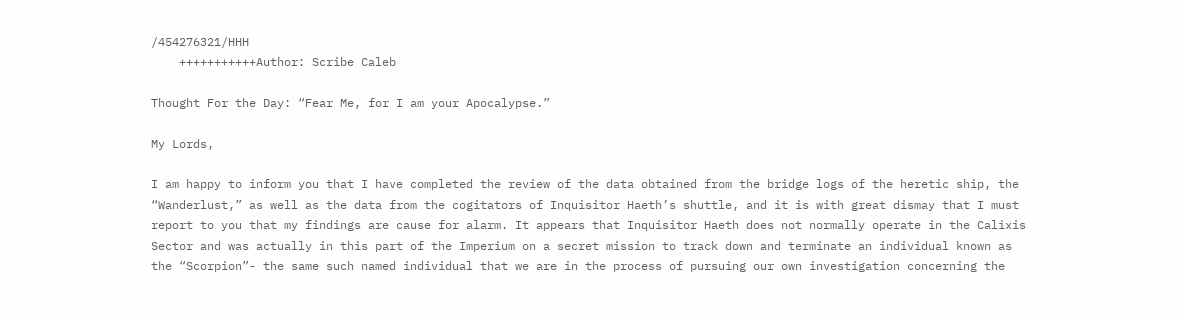/454276321/HHH
    +++++++++++Author: Scribe Caleb

Thought For the Day: “Fear Me, for I am your Apocalypse.”

My Lords,

I am happy to inform you that I have completed the review of the data obtained from the bridge logs of the heretic ship, the “Wanderlust,” as well as the data from the cogitators of Inquisitor Haeth’s shuttle, and it is with great dismay that I must report to you that my findings are cause for alarm. It appears that Inquisitor Haeth does not normally operate in the Calixis Sector and was actually in this part of the Imperium on a secret mission to track down and terminate an individual known as the “Scorpion”- the same such named individual that we are in the process of pursuing our own investigation concerning the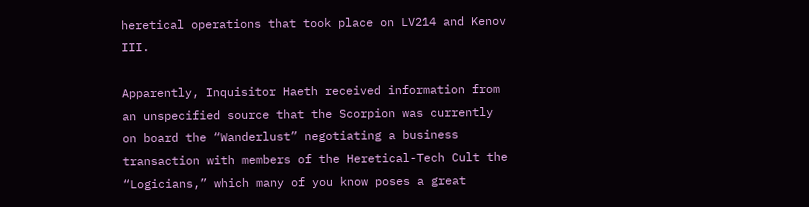heretical operations that took place on LV214 and Kenov III.

Apparently, Inquisitor Haeth received information from an unspecified source that the Scorpion was currently on board the “Wanderlust” negotiating a business transaction with members of the Heretical-Tech Cult the “Logicians,” which many of you know poses a great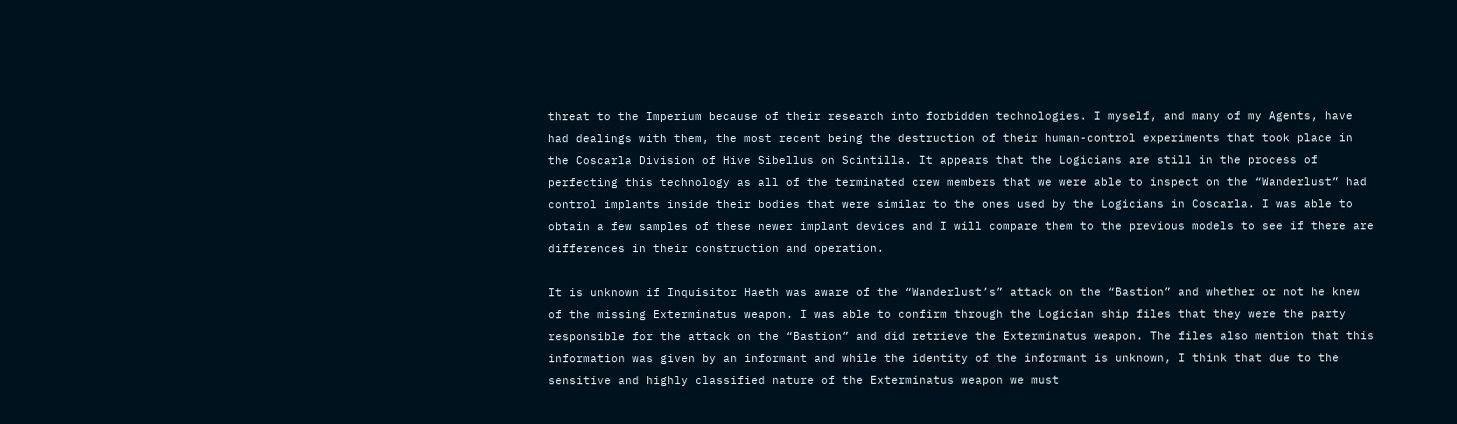threat to the Imperium because of their research into forbidden technologies. I myself, and many of my Agents, have had dealings with them, the most recent being the destruction of their human-control experiments that took place in the Coscarla Division of Hive Sibellus on Scintilla. It appears that the Logicians are still in the process of perfecting this technology as all of the terminated crew members that we were able to inspect on the “Wanderlust” had control implants inside their bodies that were similar to the ones used by the Logicians in Coscarla. I was able to obtain a few samples of these newer implant devices and I will compare them to the previous models to see if there are differences in their construction and operation.

It is unknown if Inquisitor Haeth was aware of the “Wanderlust’s” attack on the “Bastion” and whether or not he knew of the missing Exterminatus weapon. I was able to confirm through the Logician ship files that they were the party responsible for the attack on the “Bastion” and did retrieve the Exterminatus weapon. The files also mention that this information was given by an informant and while the identity of the informant is unknown, I think that due to the sensitive and highly classified nature of the Exterminatus weapon we must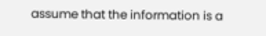assume that the information is a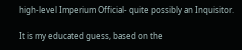high-level Imperium Official- quite possibly an Inquisitor.

It is my educated guess, based on the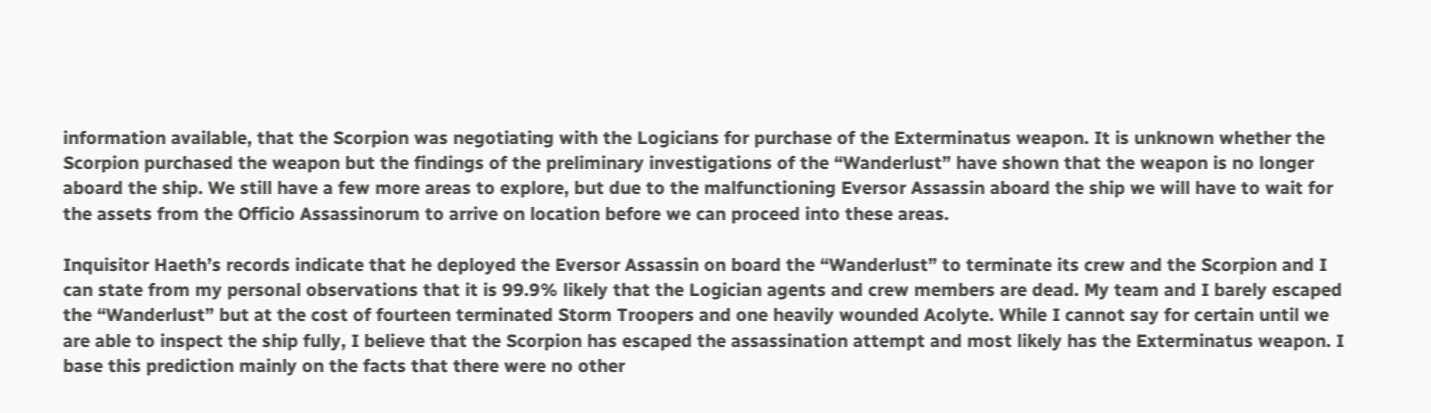information available, that the Scorpion was negotiating with the Logicians for purchase of the Exterminatus weapon. It is unknown whether the Scorpion purchased the weapon but the findings of the preliminary investigations of the “Wanderlust” have shown that the weapon is no longer aboard the ship. We still have a few more areas to explore, but due to the malfunctioning Eversor Assassin aboard the ship we will have to wait for the assets from the Officio Assassinorum to arrive on location before we can proceed into these areas.

Inquisitor Haeth’s records indicate that he deployed the Eversor Assassin on board the “Wanderlust” to terminate its crew and the Scorpion and I can state from my personal observations that it is 99.9% likely that the Logician agents and crew members are dead. My team and I barely escaped the “Wanderlust” but at the cost of fourteen terminated Storm Troopers and one heavily wounded Acolyte. While I cannot say for certain until we are able to inspect the ship fully, I believe that the Scorpion has escaped the assassination attempt and most likely has the Exterminatus weapon. I base this prediction mainly on the facts that there were no other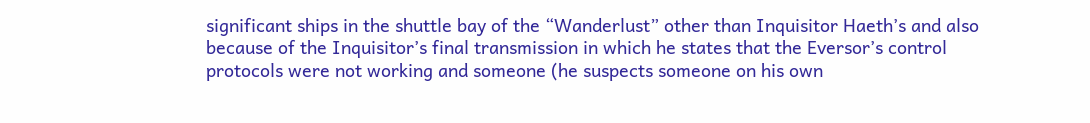significant ships in the shuttle bay of the “Wanderlust” other than Inquisitor Haeth’s and also because of the Inquisitor’s final transmission in which he states that the Eversor’s control protocols were not working and someone (he suspects someone on his own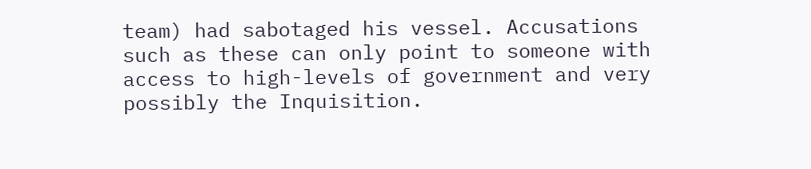team) had sabotaged his vessel. Accusations such as these can only point to someone with access to high-levels of government and very possibly the Inquisition.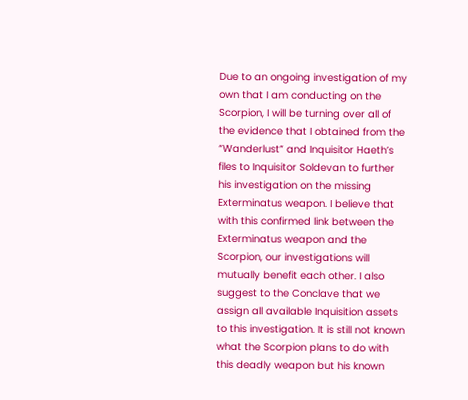Due to an ongoing investigation of my own that I am conducting on the Scorpion, I will be turning over all of the evidence that I obtained from the “Wanderlust” and Inquisitor Haeth’s files to Inquisitor Soldevan to further his investigation on the missing Exterminatus weapon. I believe that with this confirmed link between the Exterminatus weapon and the Scorpion, our investigations will mutually benefit each other. I also suggest to the Conclave that we assign all available Inquisition assets to this investigation. It is still not known what the Scorpion plans to do with this deadly weapon but his known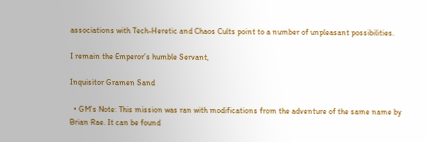associations with Tech-Heretic and Chaos Cults point to a number of unpleasant possibilities.

I remain the Emperor’s humble Servant,

Inquisitor Gramen Sand

  • GM’s Note: This mission was ran with modifications from the adventure of the same name by Brian Rae. It can be found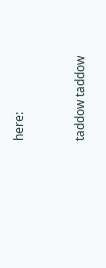here:


taddow taddow